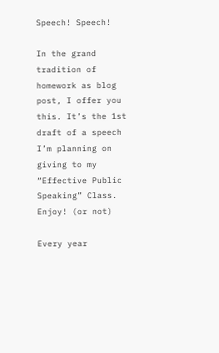Speech! Speech!

In the grand tradition of homework as blog post, I offer you this. It’s the 1st draft of a speech I’m planning on giving to my “Effective Public Speaking” Class. Enjoy! (or not)

Every year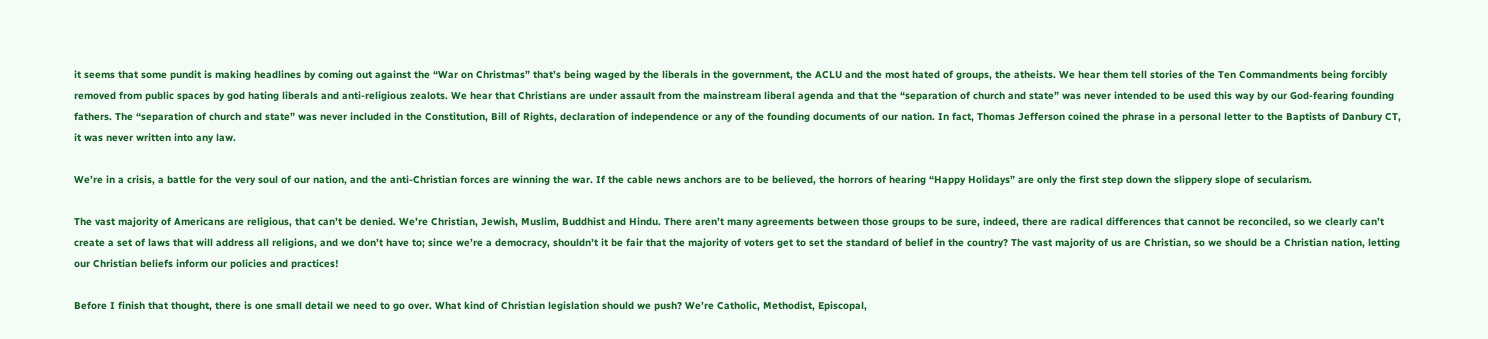it seems that some pundit is making headlines by coming out against the “War on Christmas” that’s being waged by the liberals in the government, the ACLU and the most hated of groups, the atheists. We hear them tell stories of the Ten Commandments being forcibly removed from public spaces by god hating liberals and anti-religious zealots. We hear that Christians are under assault from the mainstream liberal agenda and that the “separation of church and state” was never intended to be used this way by our God-fearing founding fathers. The “separation of church and state” was never included in the Constitution, Bill of Rights, declaration of independence or any of the founding documents of our nation. In fact, Thomas Jefferson coined the phrase in a personal letter to the Baptists of Danbury CT, it was never written into any law.

We’re in a crisis, a battle for the very soul of our nation, and the anti-Christian forces are winning the war. If the cable news anchors are to be believed, the horrors of hearing “Happy Holidays” are only the first step down the slippery slope of secularism.

The vast majority of Americans are religious, that can’t be denied. We’re Christian, Jewish, Muslim, Buddhist and Hindu. There aren’t many agreements between those groups to be sure, indeed, there are radical differences that cannot be reconciled, so we clearly can’t create a set of laws that will address all religions, and we don’t have to; since we’re a democracy, shouldn’t it be fair that the majority of voters get to set the standard of belief in the country? The vast majority of us are Christian, so we should be a Christian nation, letting our Christian beliefs inform our policies and practices!

Before I finish that thought, there is one small detail we need to go over. What kind of Christian legislation should we push? We’re Catholic, Methodist, Episcopal,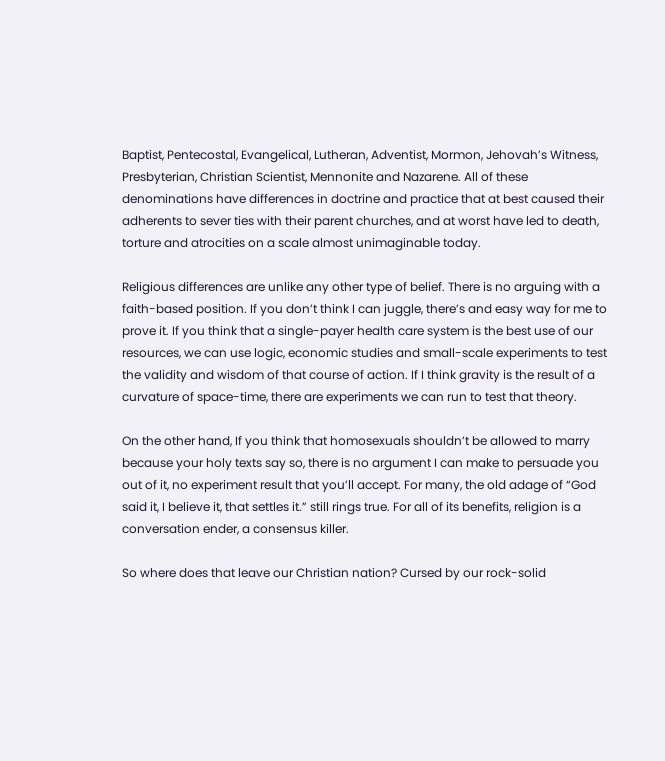Baptist, Pentecostal, Evangelical, Lutheran, Adventist, Mormon, Jehovah’s Witness, Presbyterian, Christian Scientist, Mennonite and Nazarene. All of these denominations have differences in doctrine and practice that at best caused their adherents to sever ties with their parent churches, and at worst have led to death, torture and atrocities on a scale almost unimaginable today.

Religious differences are unlike any other type of belief. There is no arguing with a faith-based position. If you don’t think I can juggle, there’s and easy way for me to prove it. If you think that a single-payer health care system is the best use of our resources, we can use logic, economic studies and small-scale experiments to test the validity and wisdom of that course of action. If I think gravity is the result of a curvature of space-time, there are experiments we can run to test that theory.

On the other hand, If you think that homosexuals shouldn’t be allowed to marry because your holy texts say so, there is no argument I can make to persuade you out of it, no experiment result that you’ll accept. For many, the old adage of “God said it, I believe it, that settles it.” still rings true. For all of its benefits, religion is a conversation ender, a consensus killer.

So where does that leave our Christian nation? Cursed by our rock-solid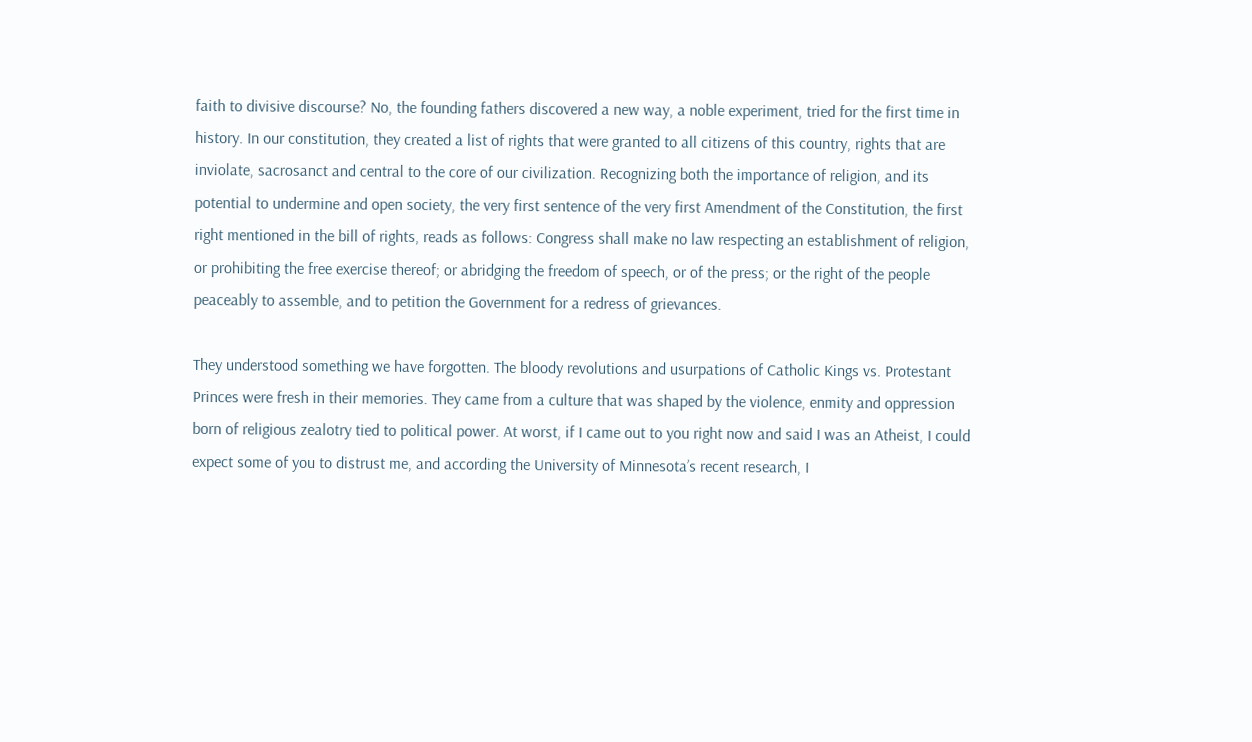faith to divisive discourse? No, the founding fathers discovered a new way, a noble experiment, tried for the first time in history. In our constitution, they created a list of rights that were granted to all citizens of this country, rights that are inviolate, sacrosanct and central to the core of our civilization. Recognizing both the importance of religion, and its potential to undermine and open society, the very first sentence of the very first Amendment of the Constitution, the first right mentioned in the bill of rights, reads as follows: Congress shall make no law respecting an establishment of religion, or prohibiting the free exercise thereof; or abridging the freedom of speech, or of the press; or the right of the people peaceably to assemble, and to petition the Government for a redress of grievances.

They understood something we have forgotten. The bloody revolutions and usurpations of Catholic Kings vs. Protestant Princes were fresh in their memories. They came from a culture that was shaped by the violence, enmity and oppression born of religious zealotry tied to political power. At worst, if I came out to you right now and said I was an Atheist, I could expect some of you to distrust me, and according the University of Minnesota’s recent research, I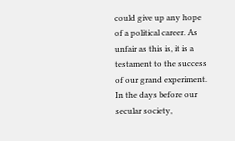could give up any hope of a political career. As unfair as this is, it is a testament to the success of our grand experiment. In the days before our secular society,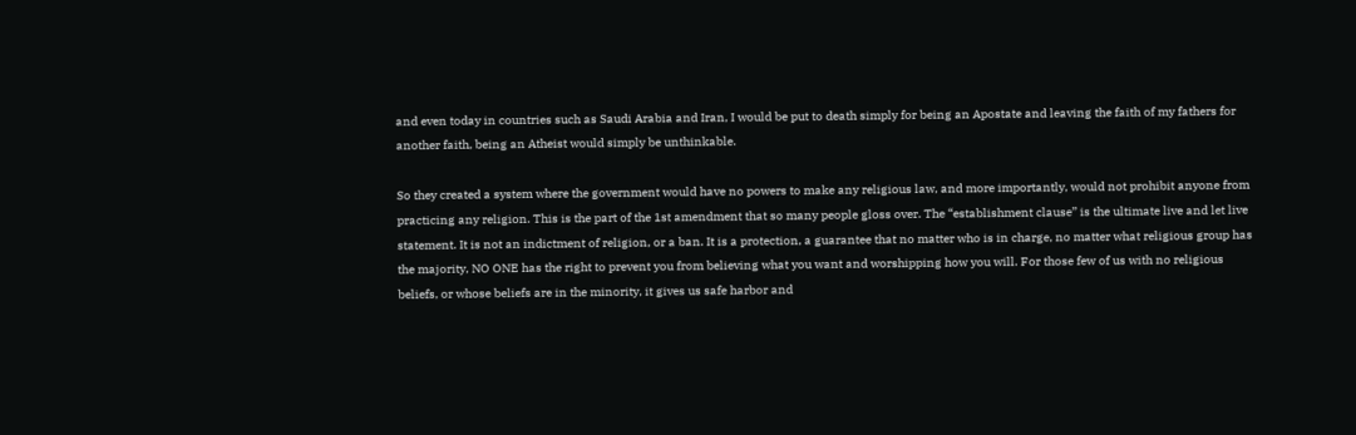and even today in countries such as Saudi Arabia and Iran, I would be put to death simply for being an Apostate and leaving the faith of my fathers for another faith, being an Atheist would simply be unthinkable.

So they created a system where the government would have no powers to make any religious law, and more importantly, would not prohibit anyone from practicing any religion. This is the part of the 1st amendment that so many people gloss over. The “establishment clause” is the ultimate live and let live statement. It is not an indictment of religion, or a ban. It is a protection, a guarantee that no matter who is in charge, no matter what religious group has the majority, NO ONE has the right to prevent you from believing what you want and worshipping how you will. For those few of us with no religious beliefs, or whose beliefs are in the minority, it gives us safe harbor and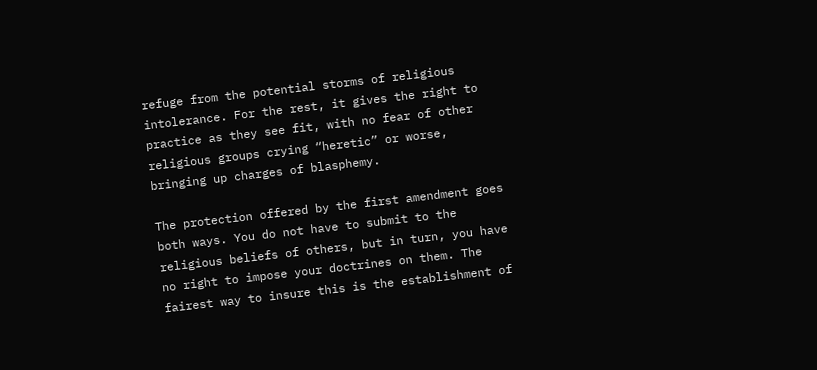refuge from the potential storms of religious intolerance. For the rest, it gives the right to practice as they see fit, with no fear of other religious groups crying “heretic” or worse, bringing up charges of blasphemy.

The protection offered by the first amendment goes both ways. You do not have to submit to the religious beliefs of others, but in turn, you have no right to impose your doctrines on them. The fairest way to insure this is the establishment of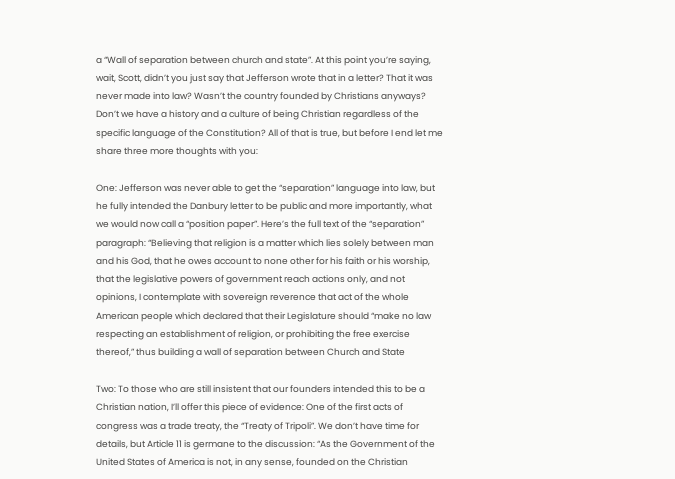a “Wall of separation between church and state”. At this point you’re saying, wait, Scott, didn’t you just say that Jefferson wrote that in a letter? That it was never made into law? Wasn’t the country founded by Christians anyways? Don’t we have a history and a culture of being Christian regardless of the specific language of the Constitution? All of that is true, but before I end let me share three more thoughts with you:

One: Jefferson was never able to get the “separation” language into law, but he fully intended the Danbury letter to be public and more importantly, what we would now call a “position paper”. Here’s the full text of the “separation” paragraph: “Believing that religion is a matter which lies solely between man and his God, that he owes account to none other for his faith or his worship, that the legislative powers of government reach actions only, and not opinions, I contemplate with sovereign reverence that act of the whole American people which declared that their Legislature should “make no law respecting an establishment of religion, or prohibiting the free exercise thereof,” thus building a wall of separation between Church and State

Two: To those who are still insistent that our founders intended this to be a Christian nation, I’ll offer this piece of evidence: One of the first acts of congress was a trade treaty, the “Treaty of Tripoli”. We don’t have time for details, but Article 11 is germane to the discussion: “As the Government of the United States of America is not, in any sense, founded on the Christian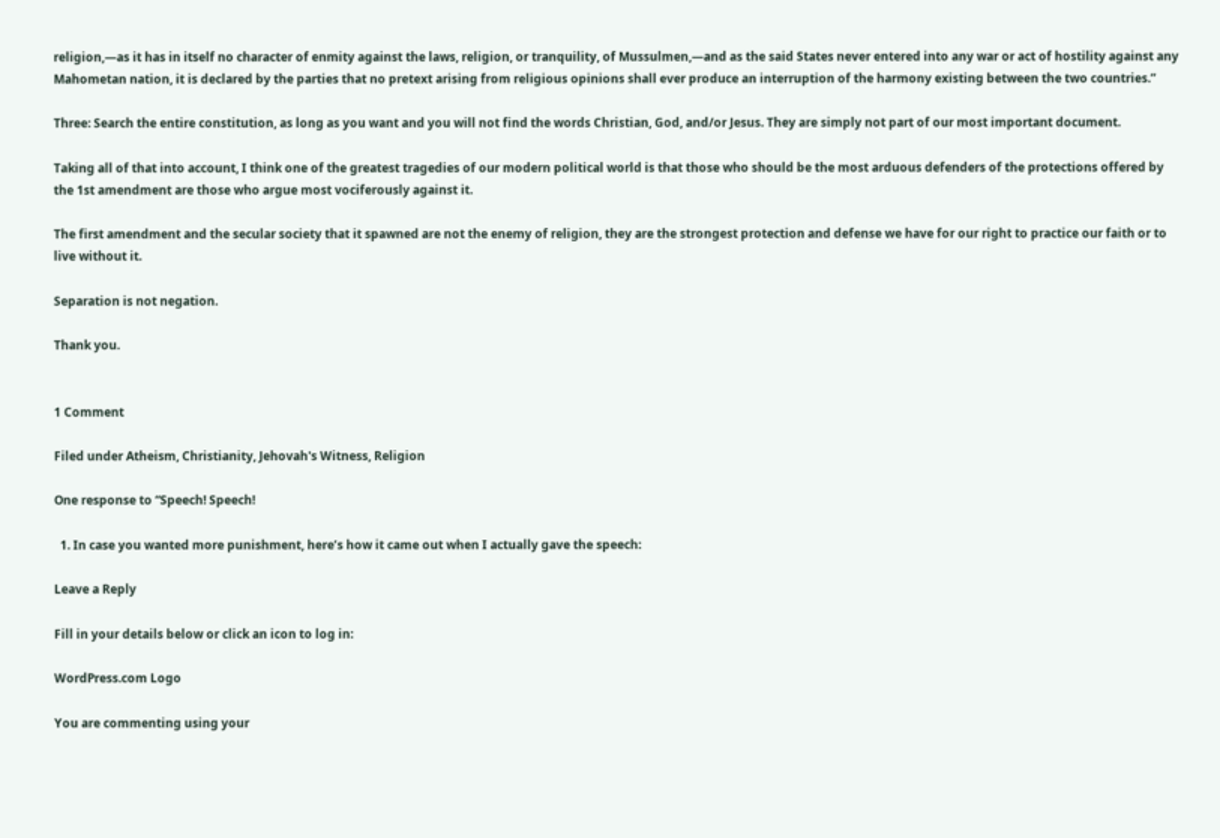religion,—as it has in itself no character of enmity against the laws, religion, or tranquility, of Mussulmen,—and as the said States never entered into any war or act of hostility against any Mahometan nation, it is declared by the parties that no pretext arising from religious opinions shall ever produce an interruption of the harmony existing between the two countries.”

Three: Search the entire constitution, as long as you want and you will not find the words Christian, God, and/or Jesus. They are simply not part of our most important document.

Taking all of that into account, I think one of the greatest tragedies of our modern political world is that those who should be the most arduous defenders of the protections offered by the 1st amendment are those who argue most vociferously against it.

The first amendment and the secular society that it spawned are not the enemy of religion, they are the strongest protection and defense we have for our right to practice our faith or to live without it.

Separation is not negation.

Thank you.


1 Comment

Filed under Atheism, Christianity, Jehovah's Witness, Religion

One response to “Speech! Speech!

  1. In case you wanted more punishment, here’s how it came out when I actually gave the speech:

Leave a Reply

Fill in your details below or click an icon to log in:

WordPress.com Logo

You are commenting using your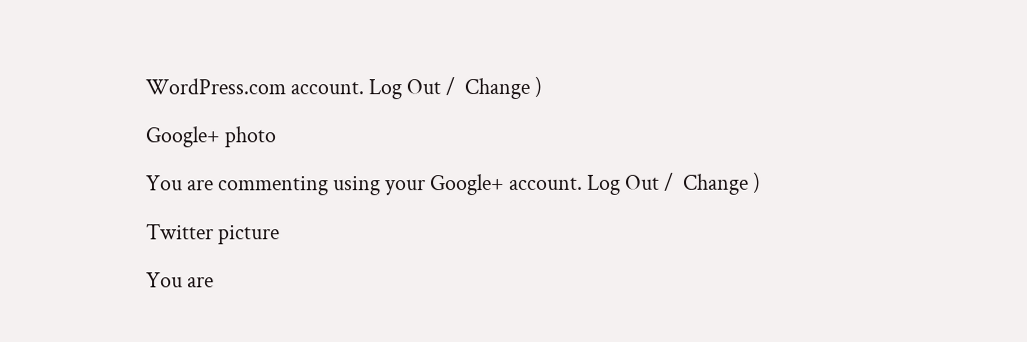WordPress.com account. Log Out /  Change )

Google+ photo

You are commenting using your Google+ account. Log Out /  Change )

Twitter picture

You are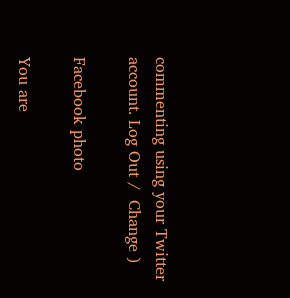commenting using your Twitter account. Log Out /  Change )

Facebook photo

You are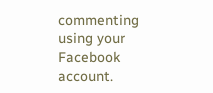commenting using your Facebook account.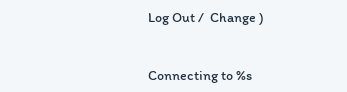Log Out /  Change )


Connecting to %s